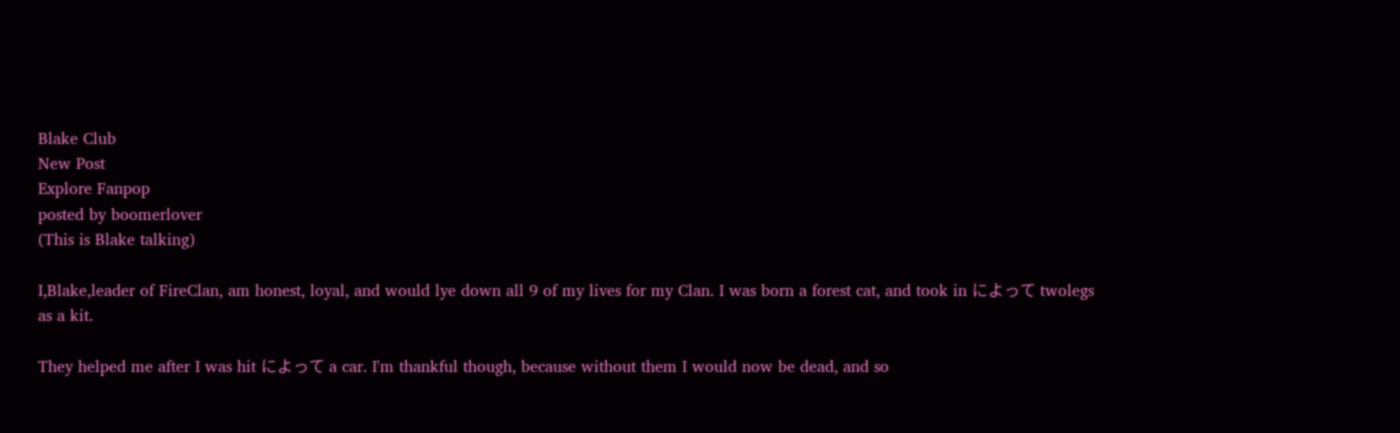Blake Club
New Post
Explore Fanpop
posted by boomerlover
(This is Blake talking)

I,Blake,leader of FireClan, am honest, loyal, and would lye down all 9 of my lives for my Clan. I was born a forest cat, and took in によって twolegs as a kit.

They helped me after I was hit によって a car. I'm thankful though, because without them I would now be dead, and so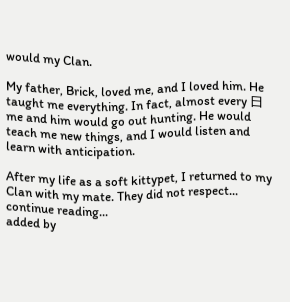would my Clan.

My father, Brick, loved me, and I loved him. He taught me everything. In fact, almost every 日 me and him would go out hunting. He would teach me new things, and I would listen and learn with anticipation.

After my life as a soft kittypet, I returned to my Clan with my mate. They did not respect...
continue reading...
added by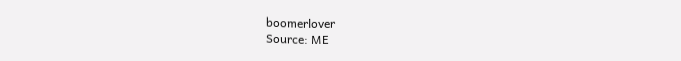boomerlover
Source: ME